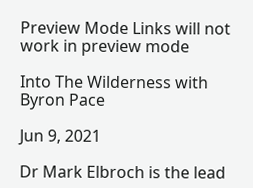Preview Mode Links will not work in preview mode

Into The Wilderness with Byron Pace

Jun 9, 2021

Dr Mark Elbroch is the lead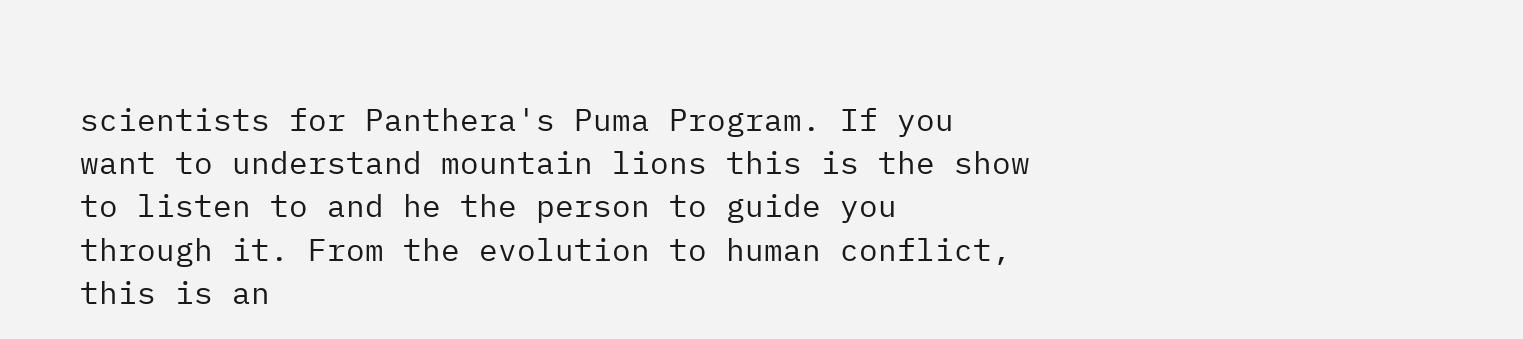scientists for Panthera's Puma Program. If you want to understand mountain lions this is the show to listen to and he the person to guide you through it. From the evolution to human conflict, this is an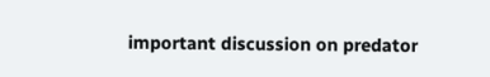important discussion on predator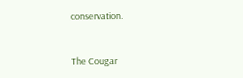conservation.


The Cougar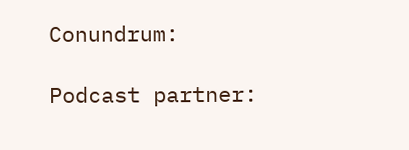Conundrum:

Podcast partner: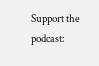Support the podcast: